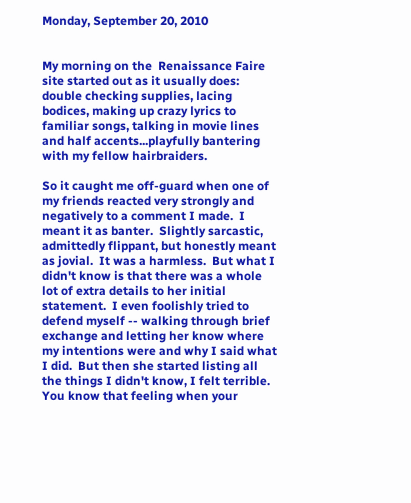Monday, September 20, 2010


My morning on the  Renaissance Faire site started out as it usually does:  double checking supplies, lacing bodices, making up crazy lyrics to familiar songs, talking in movie lines and half accents...playfully bantering with my fellow hairbraiders.

So it caught me off-guard when one of my friends reacted very strongly and negatively to a comment I made.  I meant it as banter.  Slightly sarcastic, admittedly flippant, but honestly meant as jovial.  It was a harmless.  But what I didn't know is that there was a whole lot of extra details to her initial statement.  I even foolishly tried to defend myself -- walking through brief exchange and letting her know where my intentions were and why I said what I did.  But then she started listing all the things I didn't know, I felt terrible.  You know that feeling when your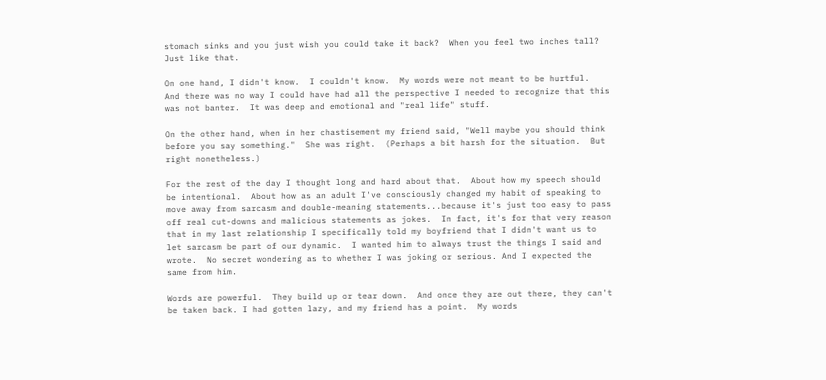stomach sinks and you just wish you could take it back?  When you feel two inches tall?  Just like that.

On one hand, I didn't know.  I couldn't know.  My words were not meant to be hurtful.  And there was no way I could have had all the perspective I needed to recognize that this was not banter.  It was deep and emotional and "real life" stuff.

On the other hand, when in her chastisement my friend said, "Well maybe you should think before you say something."  She was right.  (Perhaps a bit harsh for the situation.  But right nonetheless.)

For the rest of the day I thought long and hard about that.  About how my speech should be intentional.  About how as an adult I've consciously changed my habit of speaking to move away from sarcasm and double-meaning statements...because it's just too easy to pass off real cut-downs and malicious statements as jokes.  In fact, it's for that very reason that in my last relationship I specifically told my boyfriend that I didn't want us to let sarcasm be part of our dynamic.  I wanted him to always trust the things I said and wrote.  No secret wondering as to whether I was joking or serious. And I expected the same from him.

Words are powerful.  They build up or tear down.  And once they are out there, they can't be taken back. I had gotten lazy, and my friend has a point.  My words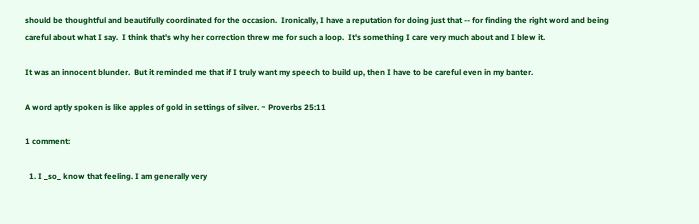should be thoughtful and beautifully coordinated for the occasion.  Ironically, I have a reputation for doing just that -- for finding the right word and being careful about what I say.  I think that's why her correction threw me for such a loop.  It's something I care very much about and I blew it.

It was an innocent blunder.  But it reminded me that if I truly want my speech to build up, then I have to be careful even in my banter.

A word aptly spoken is like apples of gold in settings of silver. ~ Proverbs 25:11

1 comment:

  1. I _so_ know that feeling. I am generally very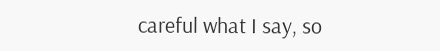careful what I say, so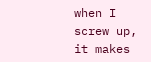when I screw up, it makes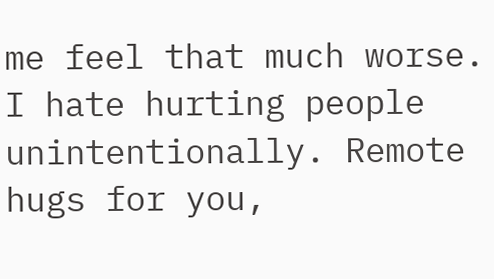me feel that much worse. I hate hurting people unintentionally. Remote hugs for you,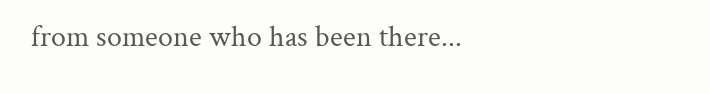from someone who has been there...